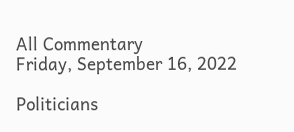All Commentary
Friday, September 16, 2022

Politicians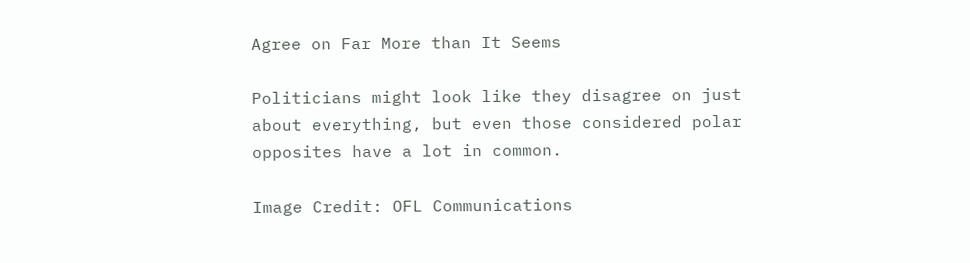Agree on Far More than It Seems

Politicians might look like they disagree on just about everything, but even those considered polar opposites have a lot in common.

Image Credit: OFL Communications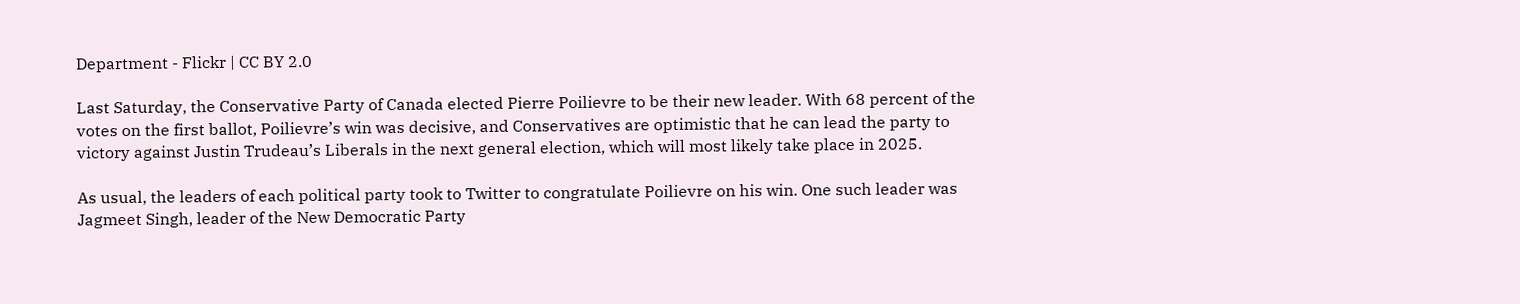Department - Flickr | CC BY 2.0

Last Saturday, the Conservative Party of Canada elected Pierre Poilievre to be their new leader. With 68 percent of the votes on the first ballot, Poilievre’s win was decisive, and Conservatives are optimistic that he can lead the party to victory against Justin Trudeau’s Liberals in the next general election, which will most likely take place in 2025.

As usual, the leaders of each political party took to Twitter to congratulate Poilievre on his win. One such leader was Jagmeet Singh, leader of the New Democratic Party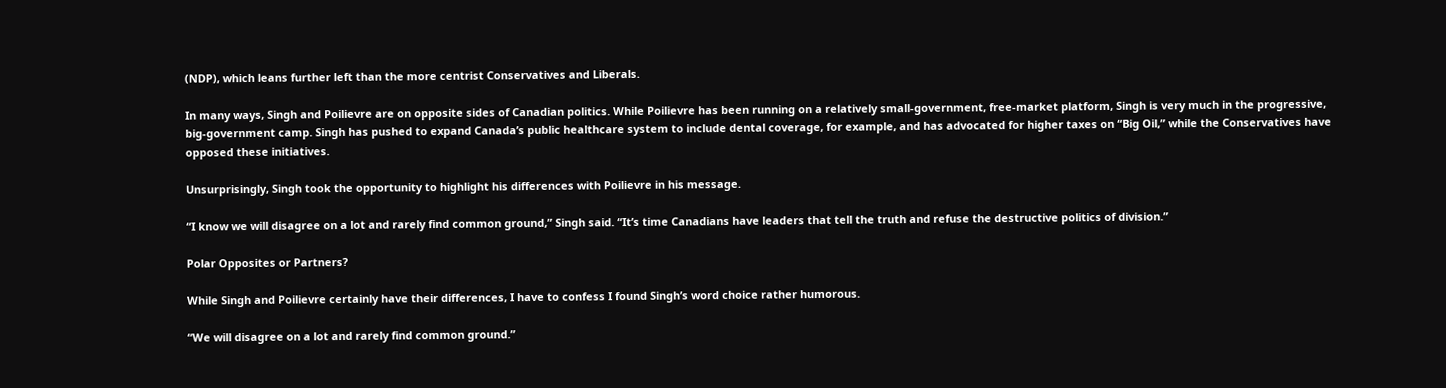(NDP), which leans further left than the more centrist Conservatives and Liberals.

In many ways, Singh and Poilievre are on opposite sides of Canadian politics. While Poilievre has been running on a relatively small-government, free-market platform, Singh is very much in the progressive, big-government camp. Singh has pushed to expand Canada’s public healthcare system to include dental coverage, for example, and has advocated for higher taxes on “Big Oil,” while the Conservatives have opposed these initiatives.

Unsurprisingly, Singh took the opportunity to highlight his differences with Poilievre in his message.

“I know we will disagree on a lot and rarely find common ground,” Singh said. “It’s time Canadians have leaders that tell the truth and refuse the destructive politics of division.”

Polar Opposites or Partners?

While Singh and Poilievre certainly have their differences, I have to confess I found Singh’s word choice rather humorous.

“We will disagree on a lot and rarely find common ground.”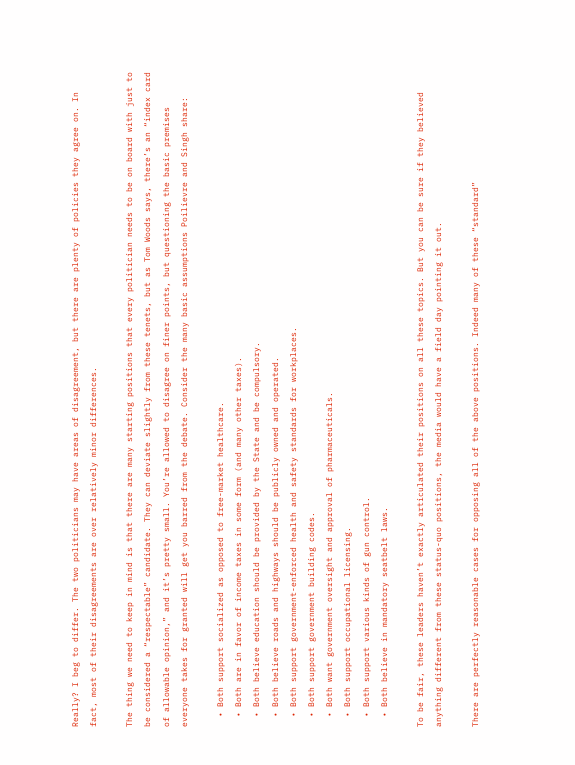Really? I beg to differ. The two politicians may have areas of disagreement, but there are plenty of policies they agree on. In fact, most of their disagreements are over relatively minor differences.

The thing we need to keep in mind is that there are many starting positions that every politician needs to be on board with just to be considered a “respectable” candidate. They can deviate slightly from these tenets, but as Tom Woods says, there’s an “index card of allowable opinion,” and it’s pretty small. You’re allowed to disagree on finer points, but questioning the basic premises everyone takes for granted will get you barred from the debate. Consider the many basic assumptions Poilievre and Singh share:

  • Both support socialized as opposed to free-market healthcare.
  • Both are in favor of income taxes in some form (and many other taxes).
  • Both believe education should be provided by the State and be compulsory.
  • Both believe roads and highways should be publicly owned and operated.
  • Both support government-enforced health and safety standards for workplaces.
  • Both support government building codes.
  • Both want government oversight and approval of pharmaceuticals.
  • Both support occupational licensing.
  • Both support various kinds of gun control.
  • Both believe in mandatory seatbelt laws.

To be fair, these leaders haven’t exactly articulated their positions on all these topics. But you can be sure if they believed anything different from these status-quo positions, the media would have a field day pointing it out.

There are perfectly reasonable cases for opposing all of the above positions. Indeed many of these “standard”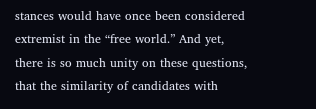stances would have once been considered extremist in the “free world.” And yet, there is so much unity on these questions, that the similarity of candidates with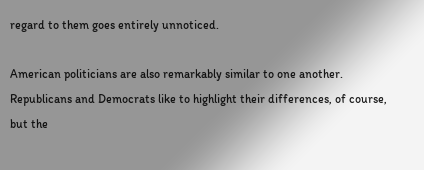regard to them goes entirely unnoticed.

American politicians are also remarkably similar to one another. Republicans and Democrats like to highlight their differences, of course, but the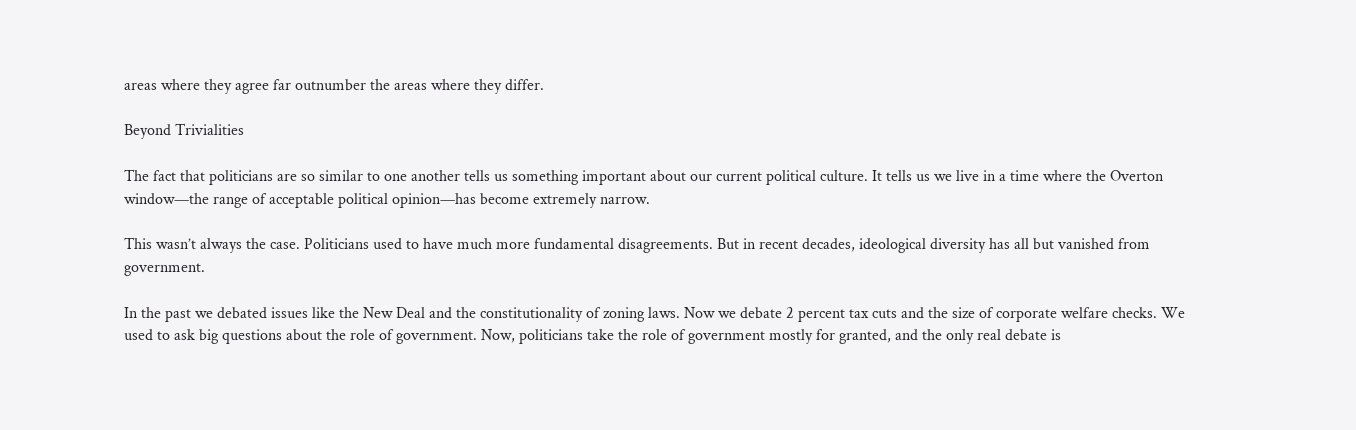areas where they agree far outnumber the areas where they differ.

Beyond Trivialities

The fact that politicians are so similar to one another tells us something important about our current political culture. It tells us we live in a time where the Overton window—the range of acceptable political opinion—has become extremely narrow.

This wasn’t always the case. Politicians used to have much more fundamental disagreements. But in recent decades, ideological diversity has all but vanished from government.

In the past we debated issues like the New Deal and the constitutionality of zoning laws. Now we debate 2 percent tax cuts and the size of corporate welfare checks. We used to ask big questions about the role of government. Now, politicians take the role of government mostly for granted, and the only real debate is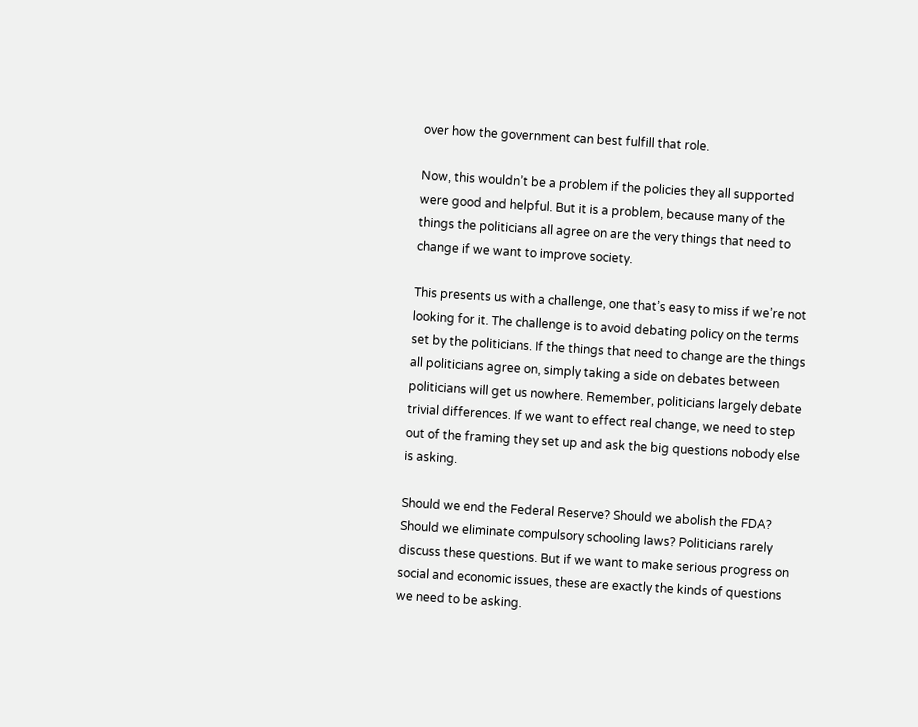over how the government can best fulfill that role.

Now, this wouldn’t be a problem if the policies they all supported were good and helpful. But it is a problem, because many of the things the politicians all agree on are the very things that need to change if we want to improve society.

This presents us with a challenge, one that’s easy to miss if we’re not looking for it. The challenge is to avoid debating policy on the terms set by the politicians. If the things that need to change are the things all politicians agree on, simply taking a side on debates between politicians will get us nowhere. Remember, politicians largely debate trivial differences. If we want to effect real change, we need to step out of the framing they set up and ask the big questions nobody else is asking.

Should we end the Federal Reserve? Should we abolish the FDA? Should we eliminate compulsory schooling laws? Politicians rarely discuss these questions. But if we want to make serious progress on social and economic issues, these are exactly the kinds of questions we need to be asking.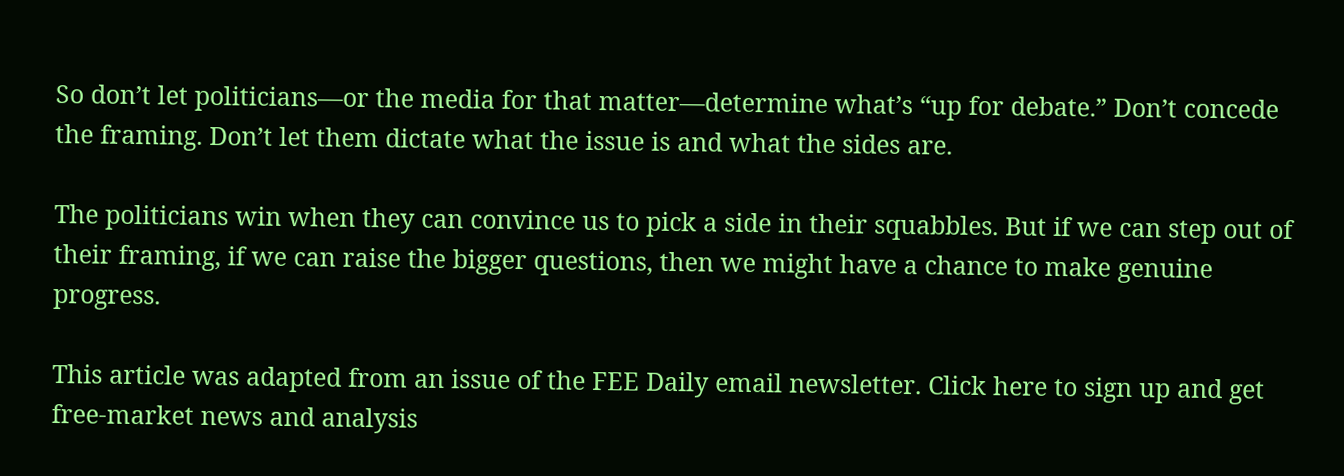So don’t let politicians—or the media for that matter—determine what’s “up for debate.” Don’t concede the framing. Don’t let them dictate what the issue is and what the sides are.

The politicians win when they can convince us to pick a side in their squabbles. But if we can step out of their framing, if we can raise the bigger questions, then we might have a chance to make genuine progress.

This article was adapted from an issue of the FEE Daily email newsletter. Click here to sign up and get free-market news and analysis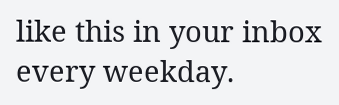like this in your inbox every weekday.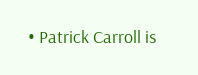• Patrick Carroll is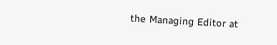the Managing Editor at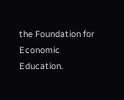the Foundation for Economic Education.